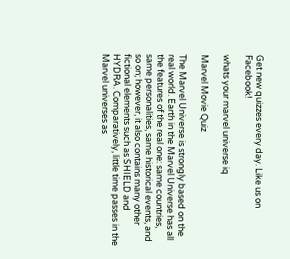Get new quizzes every day. Like us on Facebook!

whats your marvel universe iq

Marvel Movie Quiz

The Marvel Universe is strongly based on the real world. Earth in the Marvel Universe has all the features of the real one: same countries, same personalities, same historical events, and so on; however, it also contains many other fictional elements such as SHIELD and HYDRA. Comparatively, little time passes in the Marvel universes as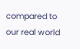compared to our real world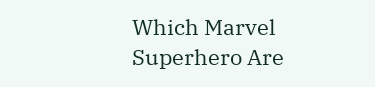Which Marvel Superhero Are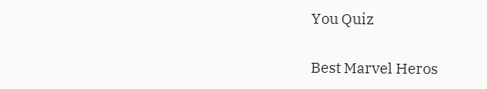You Quiz

Best Marvel Heros